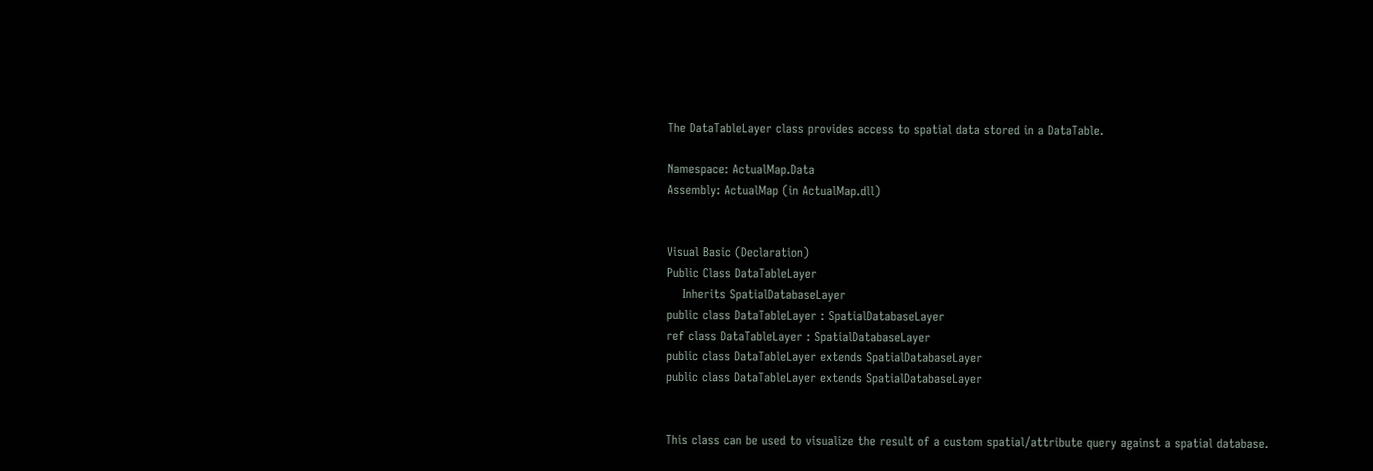The DataTableLayer class provides access to spatial data stored in a DataTable.

Namespace: ActualMap.Data
Assembly: ActualMap (in ActualMap.dll)


Visual Basic (Declaration)
Public Class DataTableLayer
    Inherits SpatialDatabaseLayer
public class DataTableLayer : SpatialDatabaseLayer
ref class DataTableLayer : SpatialDatabaseLayer
public class DataTableLayer extends SpatialDatabaseLayer
public class DataTableLayer extends SpatialDatabaseLayer


This class can be used to visualize the result of a custom spatial/attribute query against a spatial database.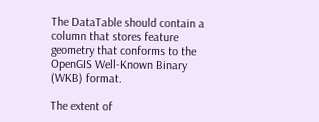The DataTable should contain a column that stores feature geometry that conforms to the OpenGIS Well-Known Binary (WKB) format.

The extent of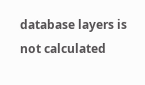database layers is not calculated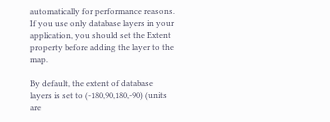automatically for performance reasons. If you use only database layers in your application, you should set the Extent property before adding the layer to the map.

By default, the extent of database layers is set to (-180,90,180,-90) (units are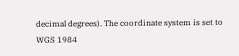decimal degrees). The coordinate system is set to WGS 1984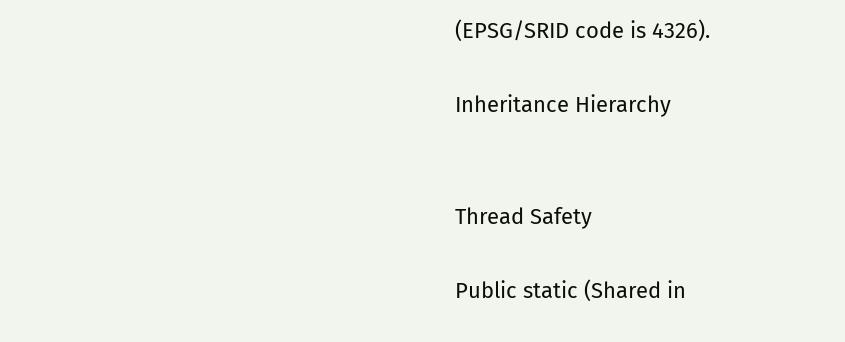(EPSG/SRID code is 4326).

Inheritance Hierarchy


Thread Safety

Public static (Shared in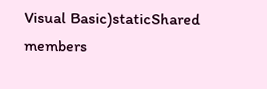Visual Basic)staticShared members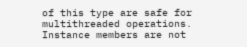of this type are safe for multithreaded operations. Instance members are not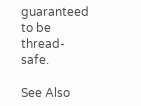guaranteed to be thread-safe.

See Also